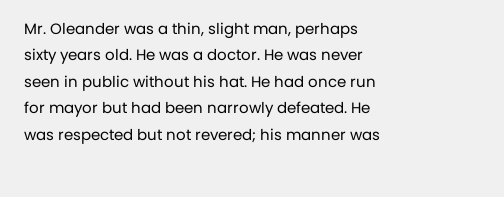Mr. Oleander was a thin, slight man, perhaps sixty years old. He was a doctor. He was never seen in public without his hat. He had once run for mayor but had been narrowly defeated. He was respected but not revered; his manner was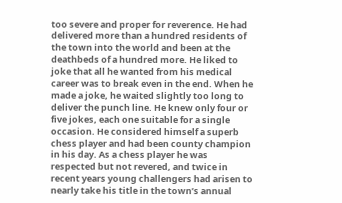too severe and proper for reverence. He had delivered more than a hundred residents of the town into the world and been at the deathbeds of a hundred more. He liked to joke that all he wanted from his medical career was to break even in the end. When he made a joke, he waited slightly too long to deliver the punch line. He knew only four or five jokes, each one suitable for a single occasion. He considered himself a superb chess player and had been county champion in his day. As a chess player he was respected but not revered, and twice in recent years young challengers had arisen to nearly take his title in the town’s annual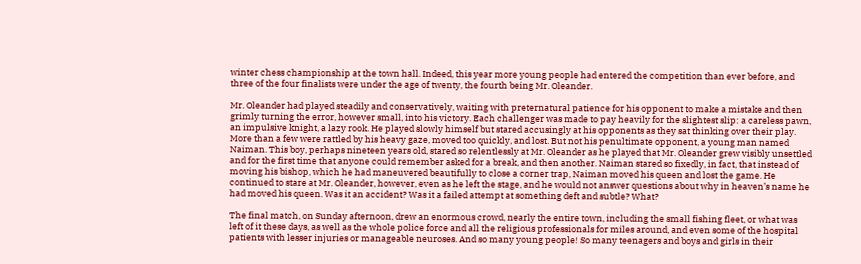winter chess championship at the town hall. Indeed, this year more young people had entered the competition than ever before, and three of the four finalists were under the age of twenty, the fourth being Mr. Oleander.

Mr. Oleander had played steadily and conservatively, waiting with preternatural patience for his opponent to make a mistake and then grimly turning the error, however small, into his victory. Each challenger was made to pay heavily for the slightest slip: a careless pawn, an impulsive knight, a lazy rook. He played slowly himself but stared accusingly at his opponents as they sat thinking over their play. More than a few were rattled by his heavy gaze, moved too quickly, and lost. But not his penultimate opponent, a young man named Naiman. This boy, perhaps nineteen years old, stared so relentlessly at Mr. Oleander as he played that Mr. Oleander grew visibly unsettled and for the first time that anyone could remember asked for a break, and then another. Naiman stared so fixedly, in fact, that instead of moving his bishop, which he had maneuvered beautifully to close a corner trap, Naiman moved his queen and lost the game. He continued to stare at Mr. Oleander, however, even as he left the stage, and he would not answer questions about why in heaven’s name he had moved his queen. Was it an accident? Was it a failed attempt at something deft and subtle? What?

The final match, on Sunday afternoon, drew an enormous crowd, nearly the entire town, including the small fishing fleet, or what was left of it these days, as well as the whole police force and all the religious professionals for miles around, and even some of the hospital patients with lesser injuries or manageable neuroses. And so many young people! So many teenagers and boys and girls in their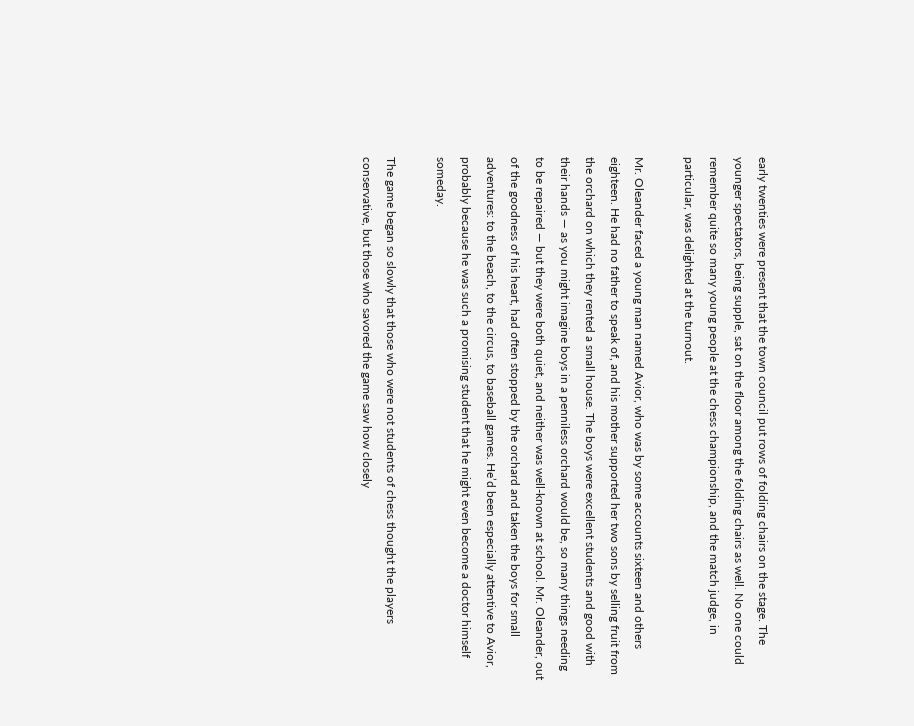early twenties were present that the town council put rows of folding chairs on the stage. The younger spectators, being supple, sat on the floor among the folding chairs as well. No one could remember quite so many young people at the chess championship, and the match judge, in particular, was delighted at the turnout.

Mr. Oleander faced a young man named Avior, who was by some accounts sixteen and others eighteen. He had no father to speak of, and his mother supported her two sons by selling fruit from the orchard on which they rented a small house. The boys were excellent students and good with their hands — as you might imagine boys in a penniless orchard would be, so many things needing to be repaired — but they were both quiet, and neither was well-known at school. Mr. Oleander, out of the goodness of his heart, had often stopped by the orchard and taken the boys for small adventures: to the beach, to the circus, to baseball games. He’d been especially attentive to Avior, probably because he was such a promising student that he might even become a doctor himself someday.

The game began so slowly that those who were not students of chess thought the players conservative, but those who savored the game saw how closely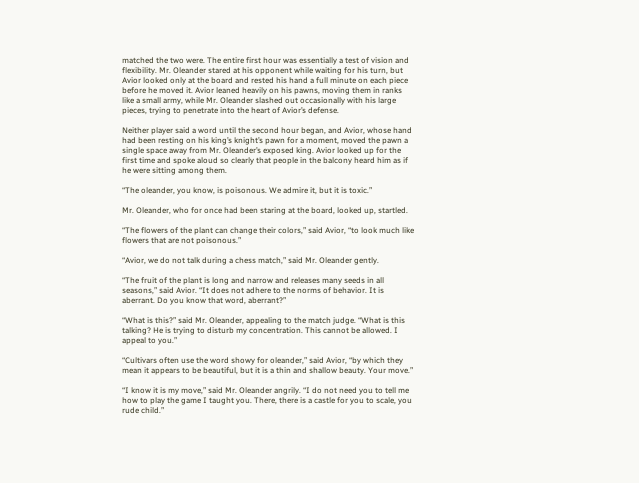matched the two were. The entire first hour was essentially a test of vision and flexibility. Mr. Oleander stared at his opponent while waiting for his turn, but Avior looked only at the board and rested his hand a full minute on each piece before he moved it. Avior leaned heavily on his pawns, moving them in ranks like a small army, while Mr. Oleander slashed out occasionally with his large pieces, trying to penetrate into the heart of Avior’s defense.

Neither player said a word until the second hour began, and Avior, whose hand had been resting on his king’s knight’s pawn for a moment, moved the pawn a single space away from Mr. Oleander’s exposed king. Avior looked up for the first time and spoke aloud so clearly that people in the balcony heard him as if he were sitting among them.

“The oleander, you know, is poisonous. We admire it, but it is toxic.”

Mr. Oleander, who for once had been staring at the board, looked up, startled.

“The flowers of the plant can change their colors,” said Avior, “to look much like flowers that are not poisonous.”

“Avior, we do not talk during a chess match,” said Mr. Oleander gently.

“The fruit of the plant is long and narrow and releases many seeds in all seasons,” said Avior. “It does not adhere to the norms of behavior. It is aberrant. Do you know that word, aberrant?”

“What is this?” said Mr. Oleander, appealing to the match judge. “What is this talking? He is trying to disturb my concentration. This cannot be allowed. I appeal to you.”

“Cultivars often use the word showy for oleander,” said Avior, “by which they mean it appears to be beautiful, but it is a thin and shallow beauty. Your move.”

“I know it is my move,” said Mr. Oleander angrily. “I do not need you to tell me how to play the game I taught you. There, there is a castle for you to scale, you rude child.”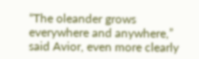“The oleander grows everywhere and anywhere,” said Avior, even more clearly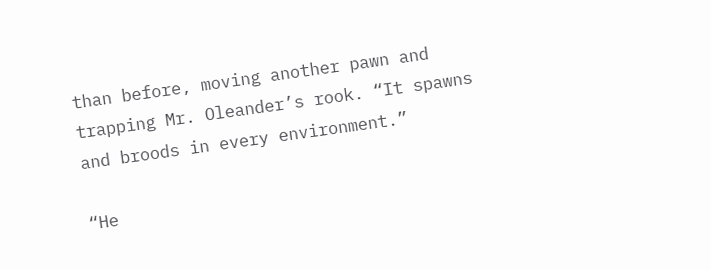than before, moving another pawn and trapping Mr. Oleander’s rook. “It spawns and broods in every environment.”

“He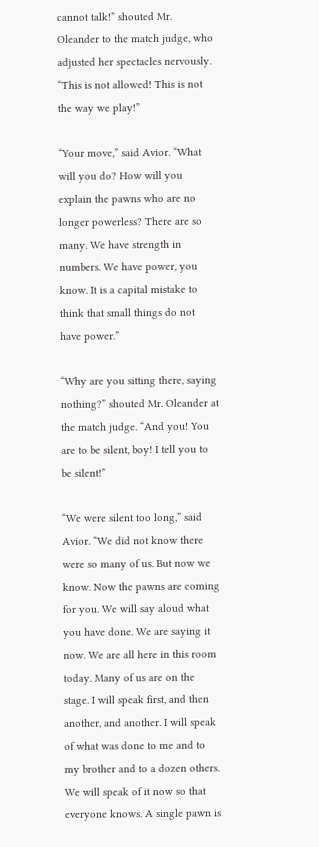cannot talk!” shouted Mr. Oleander to the match judge, who adjusted her spectacles nervously. “This is not allowed! This is not the way we play!”

“Your move,” said Avior. “What will you do? How will you explain the pawns who are no longer powerless? There are so many. We have strength in numbers. We have power, you know. It is a capital mistake to think that small things do not have power.”

“Why are you sitting there, saying nothing?” shouted Mr. Oleander at the match judge. “And you! You are to be silent, boy! I tell you to be silent!”

“We were silent too long,” said Avior. “We did not know there were so many of us. But now we know. Now the pawns are coming for you. We will say aloud what you have done. We are saying it now. We are all here in this room today. Many of us are on the stage. I will speak first, and then another, and another. I will speak of what was done to me and to my brother and to a dozen others. We will speak of it now so that everyone knows. A single pawn is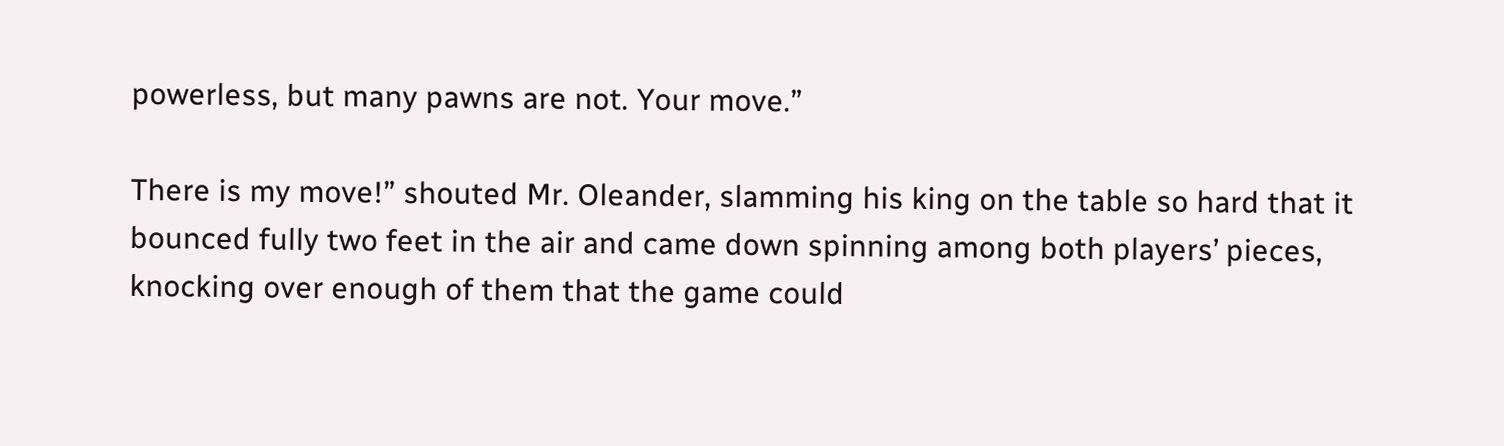powerless, but many pawns are not. Your move.”

There is my move!” shouted Mr. Oleander, slamming his king on the table so hard that it bounced fully two feet in the air and came down spinning among both players’ pieces, knocking over enough of them that the game could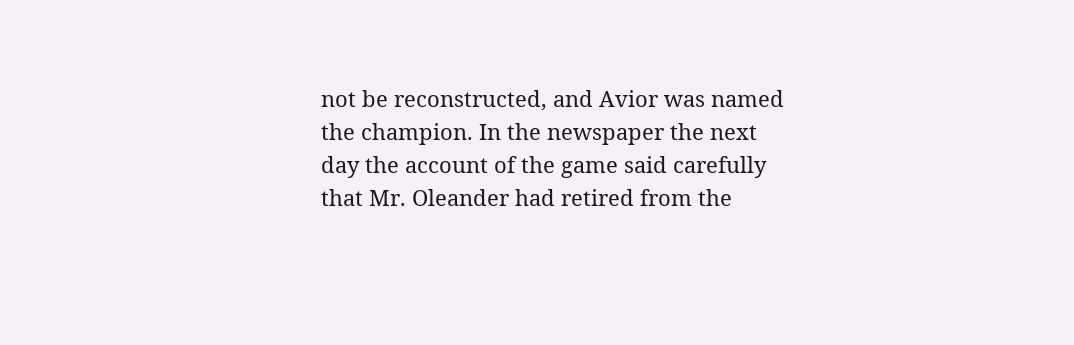not be reconstructed, and Avior was named the champion. In the newspaper the next day the account of the game said carefully that Mr. Oleander had retired from the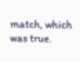match, which was true.